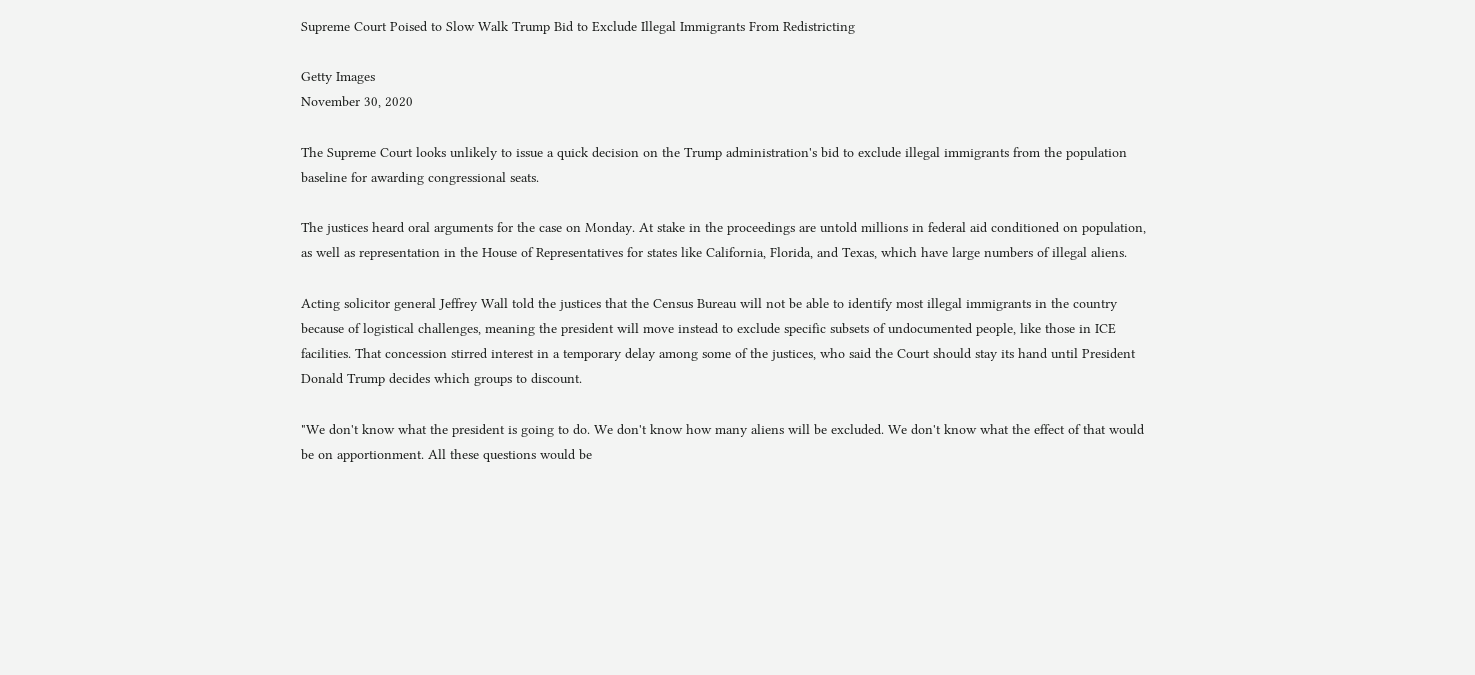Supreme Court Poised to Slow Walk Trump Bid to Exclude Illegal Immigrants From Redistricting

Getty Images
November 30, 2020

The Supreme Court looks unlikely to issue a quick decision on the Trump administration's bid to exclude illegal immigrants from the population baseline for awarding congressional seats.

The justices heard oral arguments for the case on Monday. At stake in the proceedings are untold millions in federal aid conditioned on population, as well as representation in the House of Representatives for states like California, Florida, and Texas, which have large numbers of illegal aliens.

Acting solicitor general Jeffrey Wall told the justices that the Census Bureau will not be able to identify most illegal immigrants in the country because of logistical challenges, meaning the president will move instead to exclude specific subsets of undocumented people, like those in ICE facilities. That concession stirred interest in a temporary delay among some of the justices, who said the Court should stay its hand until President Donald Trump decides which groups to discount.

"We don't know what the president is going to do. We don't know how many aliens will be excluded. We don't know what the effect of that would be on apportionment. All these questions would be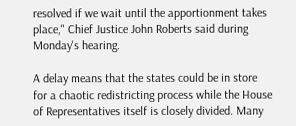resolved if we wait until the apportionment takes place," Chief Justice John Roberts said during Monday's hearing.

A delay means that the states could be in store for a chaotic redistricting process while the House of Representatives itself is closely divided. Many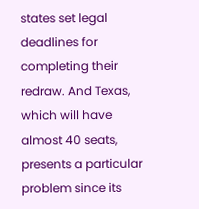states set legal deadlines for completing their redraw. And Texas, which will have almost 40 seats, presents a particular problem since its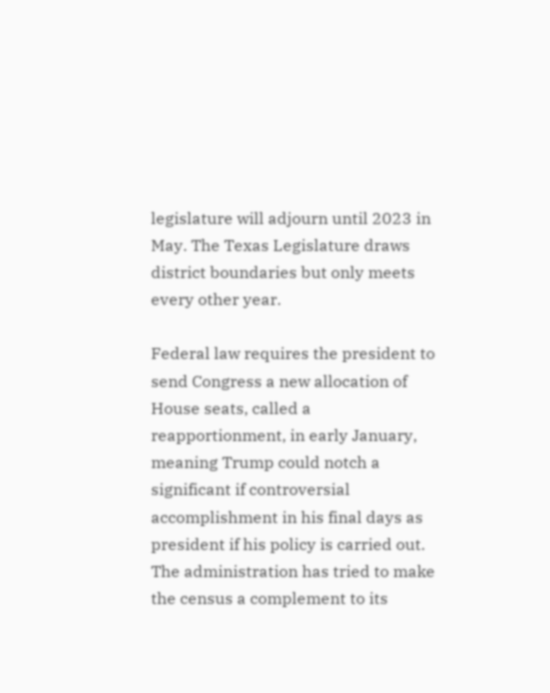legislature will adjourn until 2023 in May. The Texas Legislature draws district boundaries but only meets every other year.

Federal law requires the president to send Congress a new allocation of House seats, called a reapportionment, in early January, meaning Trump could notch a significant if controversial accomplishment in his final days as president if his policy is carried out. The administration has tried to make the census a complement to its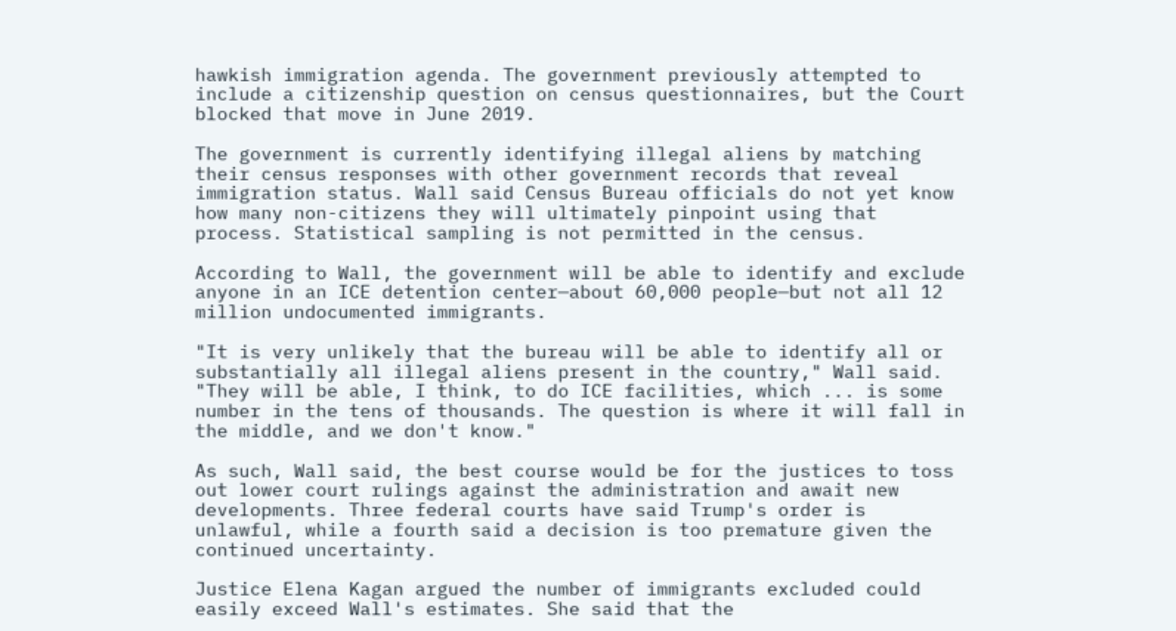hawkish immigration agenda. The government previously attempted to include a citizenship question on census questionnaires, but the Court blocked that move in June 2019.

The government is currently identifying illegal aliens by matching their census responses with other government records that reveal immigration status. Wall said Census Bureau officials do not yet know how many non-citizens they will ultimately pinpoint using that process. Statistical sampling is not permitted in the census.

According to Wall, the government will be able to identify and exclude anyone in an ICE detention center—about 60,000 people—but not all 12 million undocumented immigrants.

"It is very unlikely that the bureau will be able to identify all or substantially all illegal aliens present in the country," Wall said. "They will be able, I think, to do ICE facilities, which ... is some number in the tens of thousands. The question is where it will fall in the middle, and we don't know."

As such, Wall said, the best course would be for the justices to toss out lower court rulings against the administration and await new developments. Three federal courts have said Trump's order is unlawful, while a fourth said a decision is too premature given the continued uncertainty.

Justice Elena Kagan argued the number of immigrants excluded could easily exceed Wall's estimates. She said that the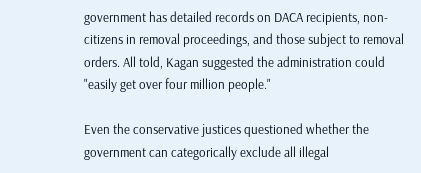government has detailed records on DACA recipients, non-citizens in removal proceedings, and those subject to removal orders. All told, Kagan suggested the administration could "easily get over four million people."

Even the conservative justices questioned whether the government can categorically exclude all illegal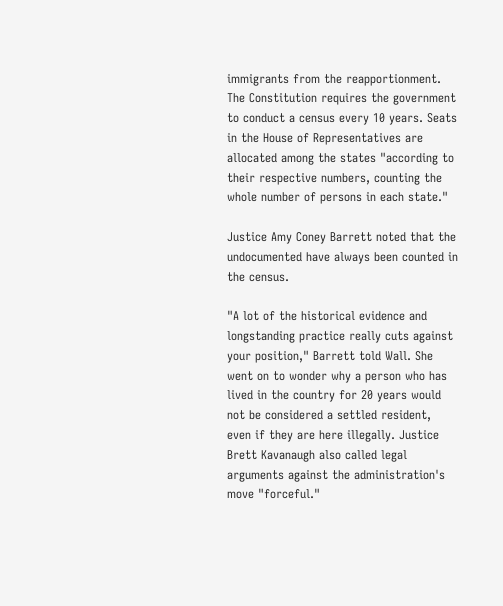immigrants from the reapportionment. The Constitution requires the government to conduct a census every 10 years. Seats in the House of Representatives are allocated among the states "according to their respective numbers, counting the whole number of persons in each state."

Justice Amy Coney Barrett noted that the undocumented have always been counted in the census.

"A lot of the historical evidence and longstanding practice really cuts against your position," Barrett told Wall. She went on to wonder why a person who has lived in the country for 20 years would not be considered a settled resident, even if they are here illegally. Justice Brett Kavanaugh also called legal arguments against the administration's move "forceful."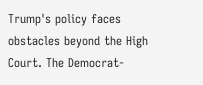Trump's policy faces obstacles beyond the High Court. The Democrat-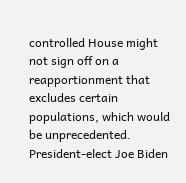controlled House might not sign off on a reapportionment that excludes certain populations, which would be unprecedented. President-elect Joe Biden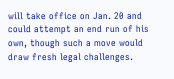will take office on Jan. 20 and could attempt an end run of his own, though such a move would draw fresh legal challenges.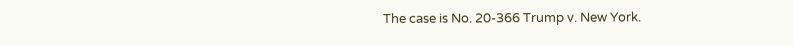The case is No. 20-366 Trump v. New York.